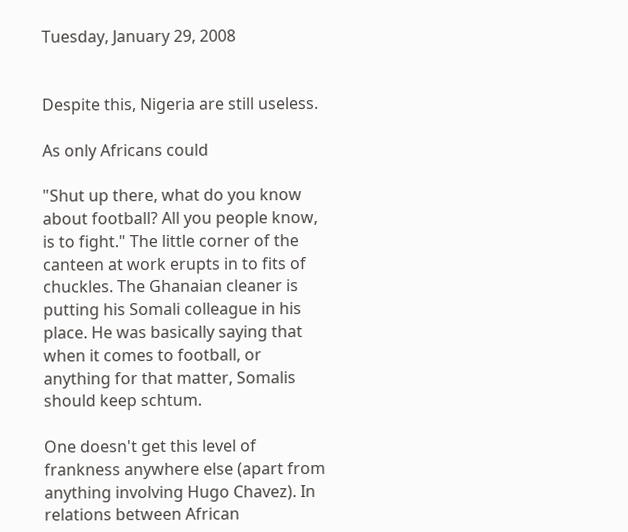Tuesday, January 29, 2008


Despite this, Nigeria are still useless.

As only Africans could

"Shut up there, what do you know about football? All you people know, is to fight." The little corner of the canteen at work erupts in to fits of chuckles. The Ghanaian cleaner is putting his Somali colleague in his place. He was basically saying that when it comes to football, or anything for that matter, Somalis should keep schtum.

One doesn't get this level of frankness anywhere else (apart from anything involving Hugo Chavez). In relations between African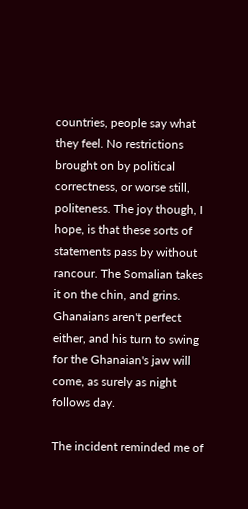countries, people say what they feel. No restrictions brought on by political correctness, or worse still, politeness. The joy though, I hope, is that these sorts of statements pass by without rancour. The Somalian takes it on the chin, and grins. Ghanaians aren't perfect either, and his turn to swing for the Ghanaian's jaw will come, as surely as night follows day.

The incident reminded me of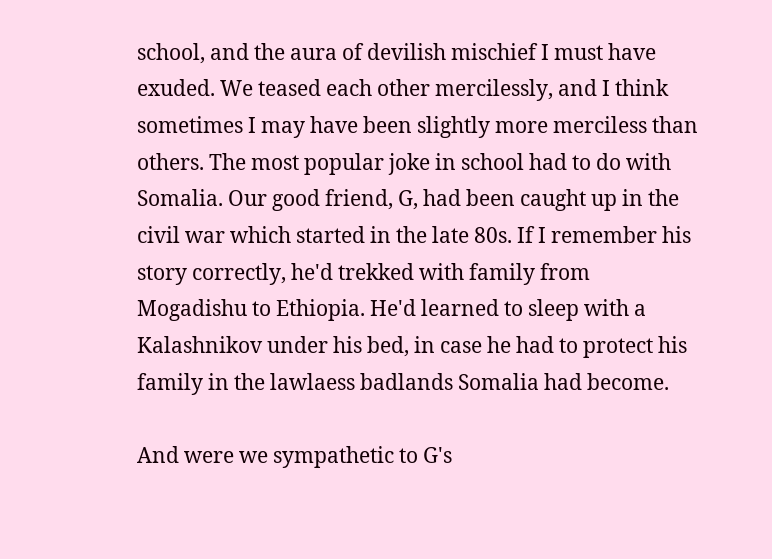school, and the aura of devilish mischief I must have exuded. We teased each other mercilessly, and I think sometimes I may have been slightly more merciless than others. The most popular joke in school had to do with Somalia. Our good friend, G, had been caught up in the civil war which started in the late 80s. If I remember his story correctly, he'd trekked with family from Mogadishu to Ethiopia. He'd learned to sleep with a Kalashnikov under his bed, in case he had to protect his family in the lawlaess badlands Somalia had become.

And were we sympathetic to G's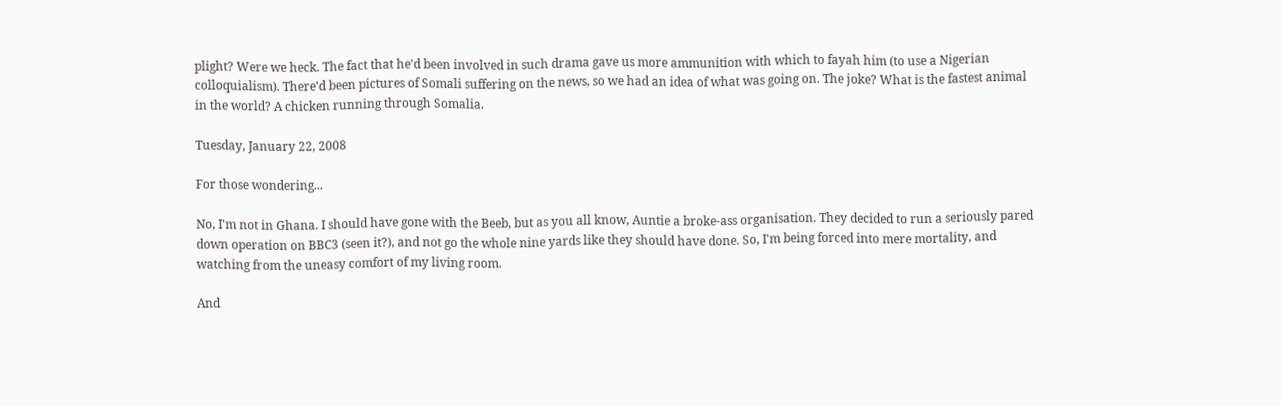plight? Were we heck. The fact that he'd been involved in such drama gave us more ammunition with which to fayah him (to use a Nigerian colloquialism). There'd been pictures of Somali suffering on the news, so we had an idea of what was going on. The joke? What is the fastest animal in the world? A chicken running through Somalia.

Tuesday, January 22, 2008

For those wondering...

No, I'm not in Ghana. I should have gone with the Beeb, but as you all know, Auntie a broke-ass organisation. They decided to run a seriously pared down operation on BBC3 (seen it?), and not go the whole nine yards like they should have done. So, I'm being forced into mere mortality, and watching from the uneasy comfort of my living room.

And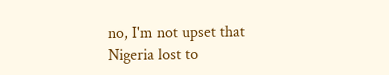no, I'm not upset that Nigeria lost to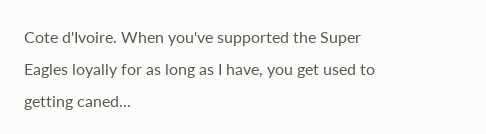Cote d'Ivoire. When you've supported the Super Eagles loyally for as long as I have, you get used to getting caned...